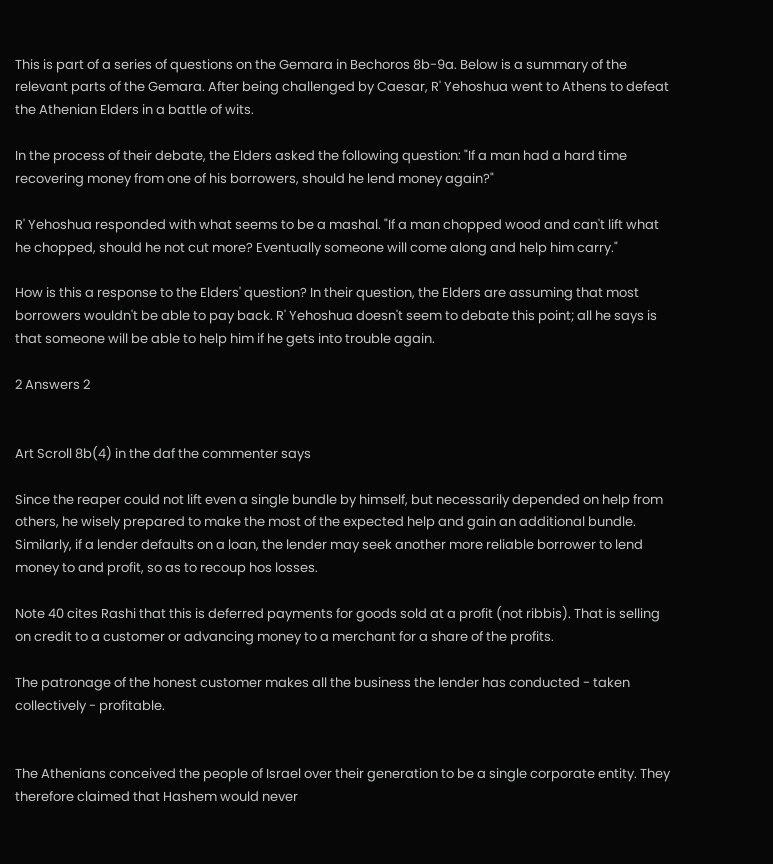This is part of a series of questions on the Gemara in Bechoros 8b-9a. Below is a summary of the relevant parts of the Gemara. After being challenged by Caesar, R' Yehoshua went to Athens to defeat the Athenian Elders in a battle of wits.

In the process of their debate, the Elders asked the following question: "If a man had a hard time recovering money from one of his borrowers, should he lend money again?"

R' Yehoshua responded with what seems to be a mashal. "If a man chopped wood and can't lift what he chopped, should he not cut more? Eventually someone will come along and help him carry."

How is this a response to the Elders' question? In their question, the Elders are assuming that most borrowers wouldn't be able to pay back. R' Yehoshua doesn't seem to debate this point; all he says is that someone will be able to help him if he gets into trouble again.

2 Answers 2


Art Scroll 8b(4) in the daf the commenter says

Since the reaper could not lift even a single bundle by himself, but necessarily depended on help from others, he wisely prepared to make the most of the expected help and gain an additional bundle. Similarly, if a lender defaults on a loan, the lender may seek another more reliable borrower to lend money to and profit, so as to recoup hos losses.

Note 40 cites Rashi that this is deferred payments for goods sold at a profit (not ribbis). That is selling on credit to a customer or advancing money to a merchant for a share of the profits.

The patronage of the honest customer makes all the business the lender has conducted - taken collectively - profitable.


The Athenians conceived the people of Israel over their generation to be a single corporate entity. They therefore claimed that Hashem would never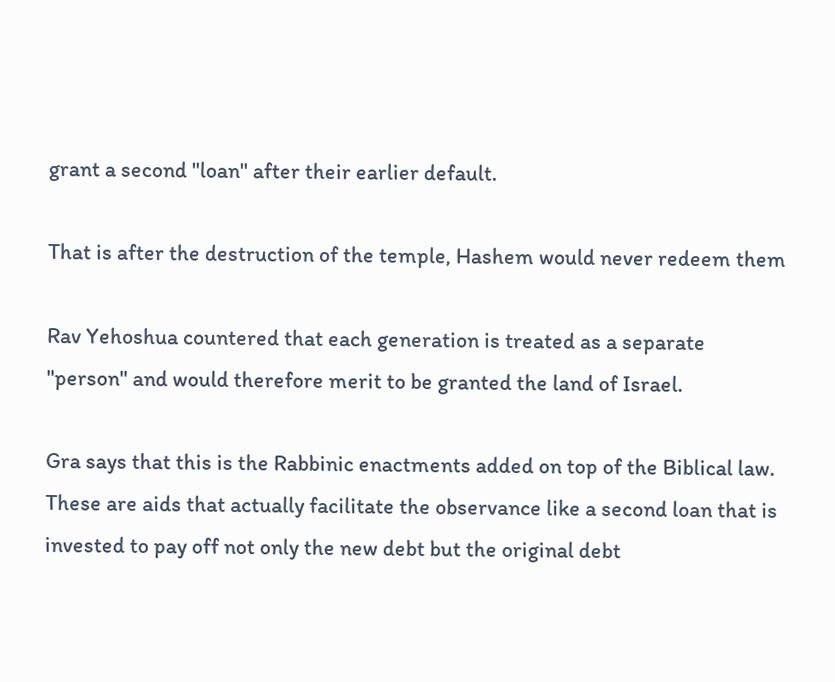grant a second "loan" after their earlier default.

That is after the destruction of the temple, Hashem would never redeem them

Rav Yehoshua countered that each generation is treated as a separate "person" and would therefore merit to be granted the land of Israel.

Gra says that this is the Rabbinic enactments added on top of the Biblical law. These are aids that actually facilitate the observance like a second loan that is invested to pay off not only the new debt but the original debt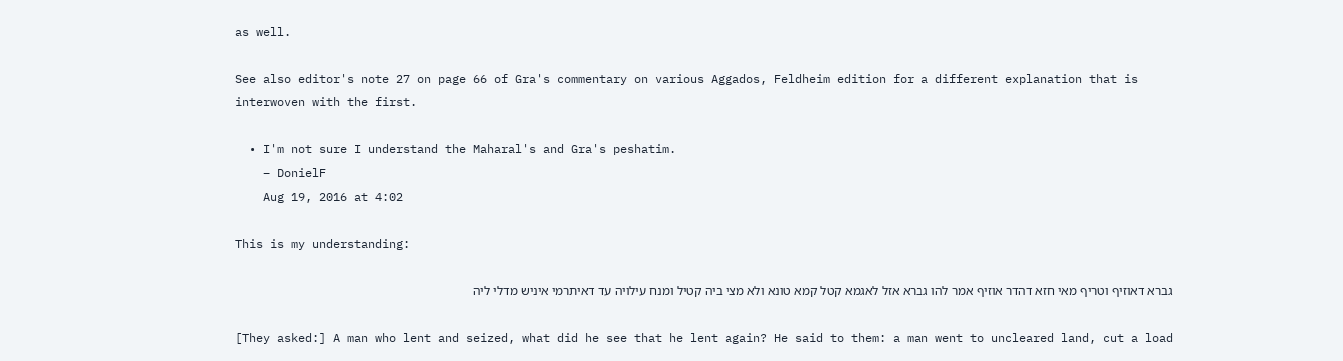as well.

See also editor's note 27 on page 66 of Gra's commentary on various Aggados, Feldheim edition for a different explanation that is interwoven with the first.

  • I'm not sure I understand the Maharal's and Gra's peshatim.
    – DonielF
    Aug 19, 2016 at 4:02

This is my understanding:

גברא דאוזיף וטריף מאי חזא דהדר אוזיף אמר להו גברא אזל לאגמא קטל קמא טונא ולא מצי ביה קטיל ומנח עילויה עד דאיתרמי איניש מדלי ליה

[They asked:] A man who lent and seized, what did he see that he lent again? He said to them: a man went to uncleared land, cut a load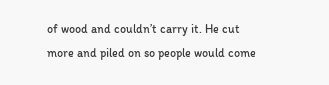of wood and couldn’t carry it. He cut more and piled on so people would come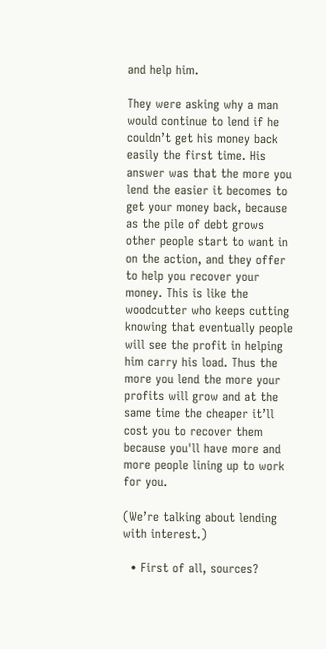and help him.

They were asking why a man would continue to lend if he couldn’t get his money back easily the first time. His answer was that the more you lend the easier it becomes to get your money back, because as the pile of debt grows other people start to want in on the action, and they offer to help you recover your money. This is like the woodcutter who keeps cutting knowing that eventually people will see the profit in helping him carry his load. Thus the more you lend the more your profits will grow and at the same time the cheaper it’ll cost you to recover them because you'll have more and more people lining up to work for you.

(We’re talking about lending with interest.)

  • First of all, sources?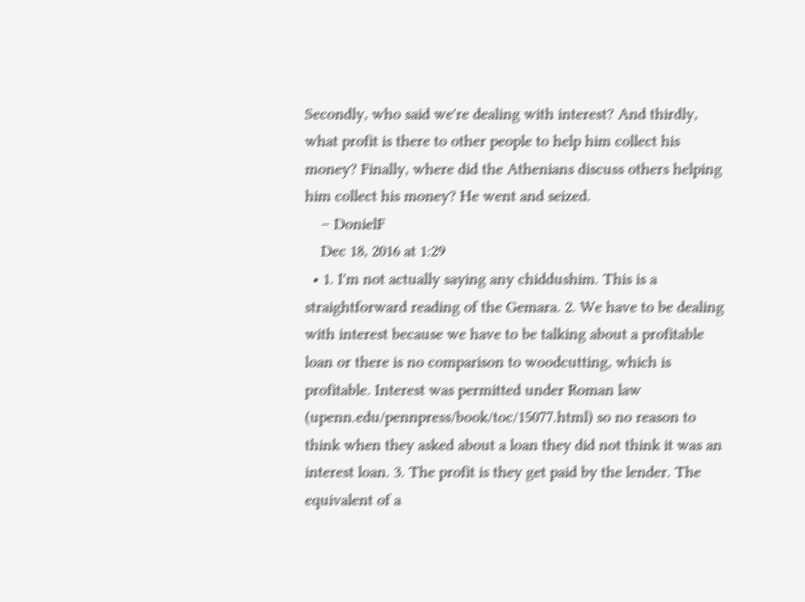Secondly, who said we're dealing with interest? And thirdly, what profit is there to other people to help him collect his money? Finally, where did the Athenians discuss others helping him collect his money? He went and seized.
    – DonielF
    Dec 18, 2016 at 1:29
  • 1. I'm not actually saying any chiddushim. This is a straightforward reading of the Gemara. 2. We have to be dealing with interest because we have to be talking about a profitable loan or there is no comparison to woodcutting, which is profitable. Interest was permitted under Roman law (upenn.edu/pennpress/book/toc/15077.html) so no reason to think when they asked about a loan they did not think it was an interest loan. 3. The profit is they get paid by the lender. The equivalent of a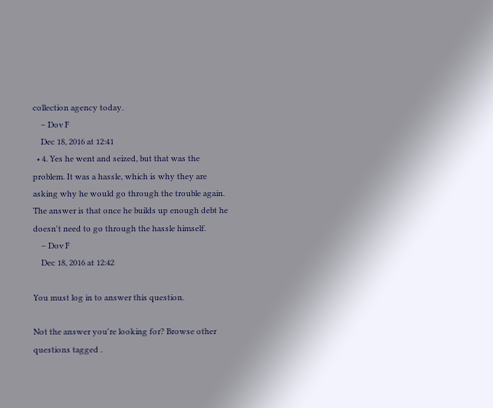collection agency today.
    – Dov F
    Dec 18, 2016 at 12:41
  • 4. Yes he went and seized, but that was the problem. It was a hassle, which is why they are asking why he would go through the trouble again. The answer is that once he builds up enough debt he doesn't need to go through the hassle himself.
    – Dov F
    Dec 18, 2016 at 12:42

You must log in to answer this question.

Not the answer you're looking for? Browse other questions tagged .